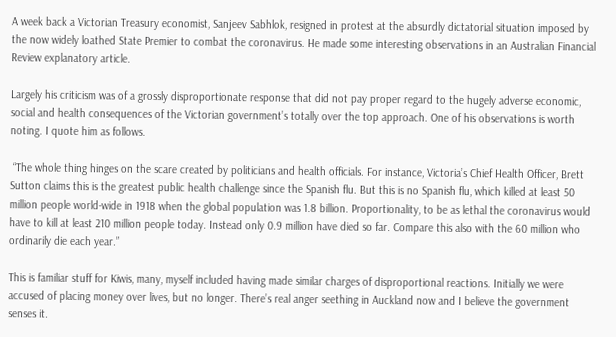A week back a Victorian Treasury economist, Sanjeev Sabhlok, resigned in protest at the absurdly dictatorial situation imposed by the now widely loathed State Premier to combat the coronavirus. He made some interesting observations in an Australian Financial Review explanatory article.

Largely his criticism was of a grossly disproportionate response that did not pay proper regard to the hugely adverse economic, social and health consequences of the Victorian government’s totally over the top approach. One of his observations is worth noting. I quote him as follows.

 “The whole thing hinges on the scare created by politicians and health officials. For instance, Victoria’s Chief Health Officer, Brett Sutton claims this is the greatest public health challenge since the Spanish flu. But this is no Spanish flu, which killed at least 50 million people world-wide in 1918 when the global population was 1.8 billion. Proportionality, to be as lethal the coronavirus would have to kill at least 210 million people today. Instead only 0.9 million have died so far. Compare this also with the 60 million who ordinarily die each year.”

This is familiar stuff for Kiwis, many, myself included having made similar charges of disproportional reactions. Initially we were accused of placing money over lives, but no longer. There’s real anger seething in Auckland now and I believe the government senses it.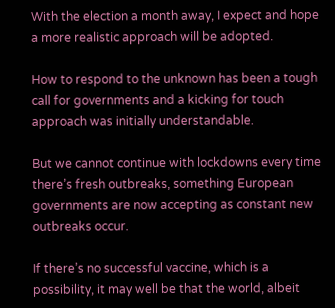With the election a month away, I expect and hope a more realistic approach will be adopted.

How to respond to the unknown has been a tough call for governments and a kicking for touch approach was initially understandable.

But we cannot continue with lockdowns every time there’s fresh outbreaks, something European governments are now accepting as constant new outbreaks occur.

If there’s no successful vaccine, which is a possibility, it may well be that the world, albeit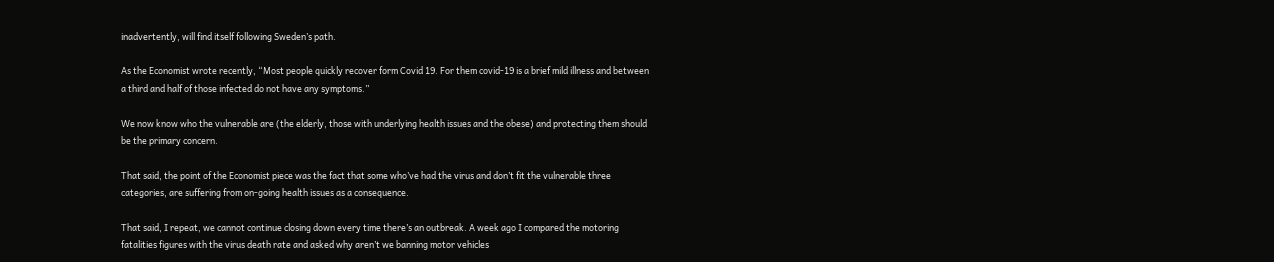inadvertently, will find itself following Sweden’s path.

As the Economist wrote recently, “Most people quickly recover form Covid 19. For them covid-19 is a brief mild illness and between a third and half of those infected do not have any symptoms.”

We now know who the vulnerable are (the elderly, those with underlying health issues and the obese) and protecting them should be the primary concern.

That said, the point of the Economist piece was the fact that some who’ve had the virus and don’t fit the vulnerable three categories, are suffering from on-going health issues as a consequence.

That said, I repeat, we cannot continue closing down every time there’s an outbreak. A week ago I compared the motoring fatalities figures with the virus death rate and asked why aren’t we banning motor vehicles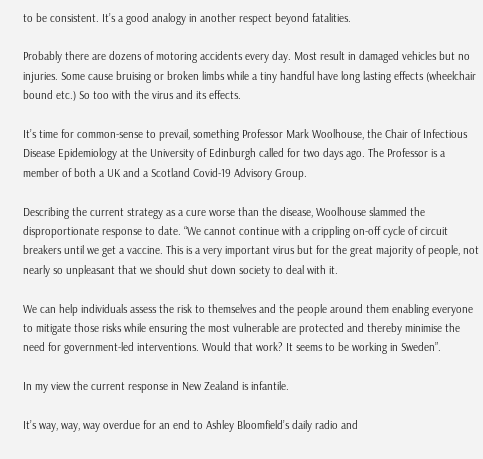to be consistent. It’s a good analogy in another respect beyond fatalities.

Probably there are dozens of motoring accidents every day. Most result in damaged vehicles but no injuries. Some cause bruising or broken limbs while a tiny handful have long lasting effects (wheelchair bound etc.) So too with the virus and its effects.

It’s time for common-sense to prevail, something Professor Mark Woolhouse, the Chair of Infectious Disease Epidemiology at the University of Edinburgh called for two days ago. The Professor is a member of both a UK and a Scotland Covid-19 Advisory Group.

Describing the current strategy as a cure worse than the disease, Woolhouse slammed the disproportionate response to date. “We cannot continue with a crippling on-off cycle of circuit breakers until we get a vaccine. This is a very important virus but for the great majority of people, not nearly so unpleasant that we should shut down society to deal with it.

We can help individuals assess the risk to themselves and the people around them enabling everyone to mitigate those risks while ensuring the most vulnerable are protected and thereby minimise the need for government-led interventions. Would that work? It seems to be working in Sweden”.

In my view the current response in New Zealand is infantile.

It’s way, way, way overdue for an end to Ashley Bloomfield’s daily radio and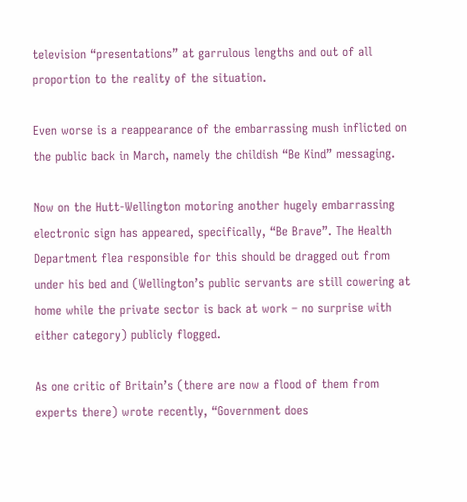television “presentations” at garrulous lengths and out of all proportion to the reality of the situation.

Even worse is a reappearance of the embarrassing mush inflicted on the public back in March, namely the childish “Be Kind” messaging.

Now on the Hutt-Wellington motoring another hugely embarrassing electronic sign has appeared, specifically, “Be Brave”. The Health Department flea responsible for this should be dragged out from under his bed and (Wellington’s public servants are still cowering at home while the private sector is back at work – no surprise with either category) publicly flogged.

As one critic of Britain’s (there are now a flood of them from experts there) wrote recently, “Government does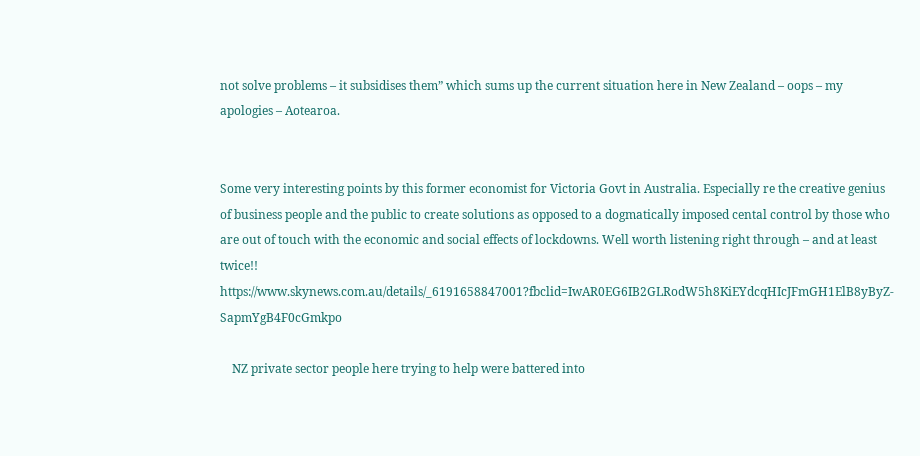not solve problems – it subsidises them” which sums up the current situation here in New Zealand – oops – my apologies – Aotearoa.


Some very interesting points by this former economist for Victoria Govt in Australia. Especially re the creative genius of business people and the public to create solutions as opposed to a dogmatically imposed cental control by those who are out of touch with the economic and social effects of lockdowns. Well worth listening right through – and at least twice!! https://www.skynews.com.au/details/_6191658847001?fbclid=IwAR0EG6IB2GLRodW5h8KiEYdcqHIcJFmGH1ElB8yByZ-SapmYgB4F0cGmkpo

    NZ private sector people here trying to help were battered into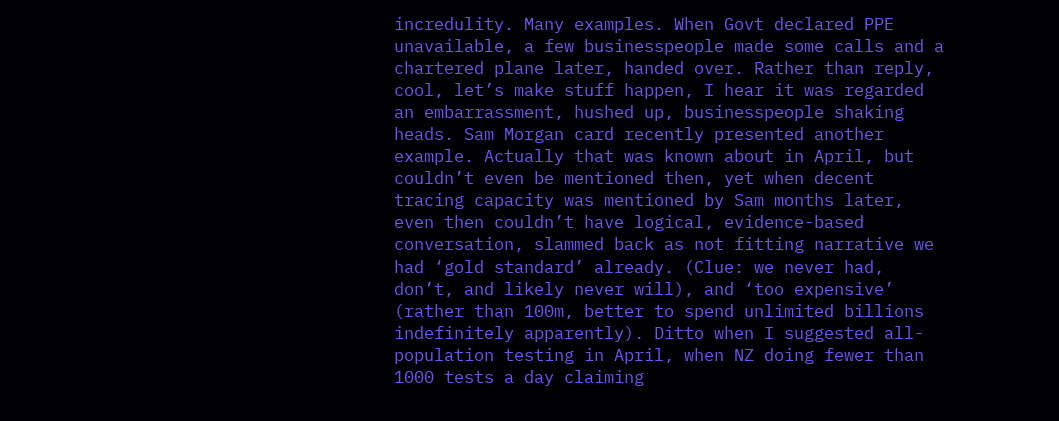incredulity. Many examples. When Govt declared PPE unavailable, a few businesspeople made some calls and a chartered plane later, handed over. Rather than reply, cool, let’s make stuff happen, I hear it was regarded an embarrassment, hushed up, businesspeople shaking heads. Sam Morgan card recently presented another example. Actually that was known about in April, but couldn’t even be mentioned then, yet when decent tracing capacity was mentioned by Sam months later, even then couldn’t have logical, evidence-based conversation, slammed back as not fitting narrative we had ‘gold standard’ already. (Clue: we never had, don’t, and likely never will), and ‘too expensive’ (rather than 100m, better to spend unlimited billions indefinitely apparently). Ditto when I suggested all-population testing in April, when NZ doing fewer than 1000 tests a day claiming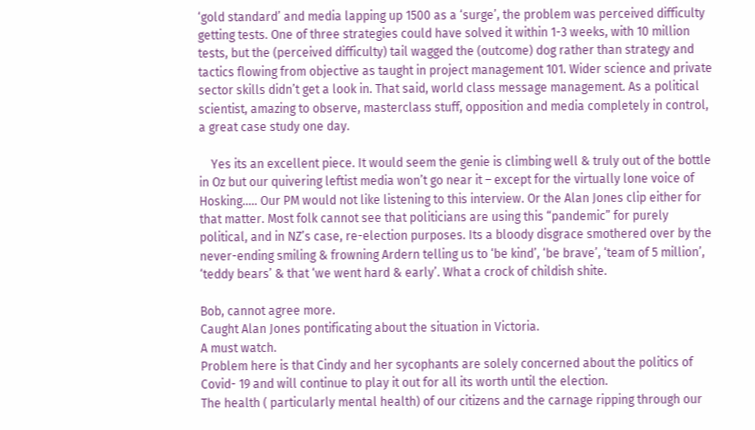‘gold standard’ and media lapping up 1500 as a ‘surge’, the problem was perceived difficulty getting tests. One of three strategies could have solved it within 1-3 weeks, with 10 million tests, but the (perceived difficulty) tail wagged the (outcome) dog rather than strategy and tactics flowing from objective as taught in project management 101. Wider science and private sector skills didn’t get a look in. That said, world class message management. As a political scientist, amazing to observe, masterclass stuff, opposition and media completely in control, a great case study one day.

    Yes its an excellent piece. It would seem the genie is climbing well & truly out of the bottle in Oz but our quivering leftist media won’t go near it – except for the virtually lone voice of Hosking….. Our PM would not like listening to this interview. Or the Alan Jones clip either for that matter. Most folk cannot see that politicians are using this “pandemic” for purely political, and in NZ’s case, re-election purposes. Its a bloody disgrace smothered over by the never-ending smiling & frowning Ardern telling us to ‘be kind’, ‘be brave’, ‘team of 5 million’, ‘teddy bears’ & that ‘we went hard & early’. What a crock of childish shite.

Bob, cannot agree more.
Caught Alan Jones pontificating about the situation in Victoria.
A must watch.
Problem here is that Cindy and her sycophants are solely concerned about the politics of Covid- 19 and will continue to play it out for all its worth until the election.
The health ( particularly mental health) of our citizens and the carnage ripping through our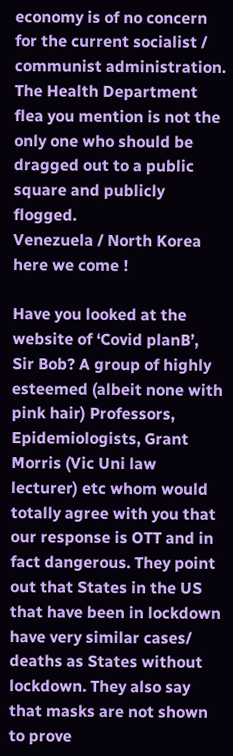economy is of no concern for the current socialist / communist administration.
The Health Department flea you mention is not the only one who should be dragged out to a public square and publicly flogged.
Venezuela / North Korea here we come !

Have you looked at the website of ‘Covid planB’, Sir Bob? A group of highly esteemed (albeit none with pink hair) Professors, Epidemiologists, Grant Morris (Vic Uni law lecturer) etc whom would totally agree with you that our response is OTT and in fact dangerous. They point out that States in the US that have been in lockdown have very similar cases/ deaths as States without lockdown. They also say that masks are not shown to prove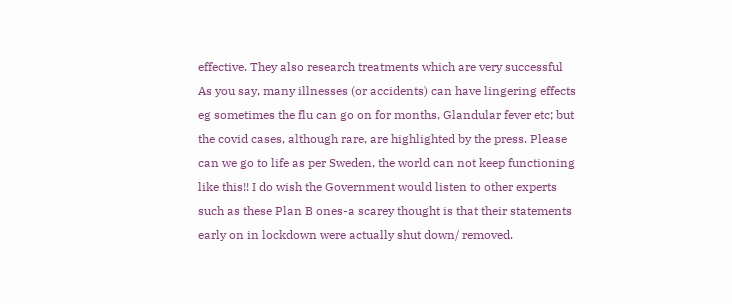effective. They also research treatments which are very successful As you say, many illnesses (or accidents) can have lingering effects eg sometimes the flu can go on for months, Glandular fever etc; but the covid cases, although rare, are highlighted by the press. Please can we go to life as per Sweden, the world can not keep functioning like this!! I do wish the Government would listen to other experts such as these Plan B ones-a scarey thought is that their statements early on in lockdown were actually shut down/ removed.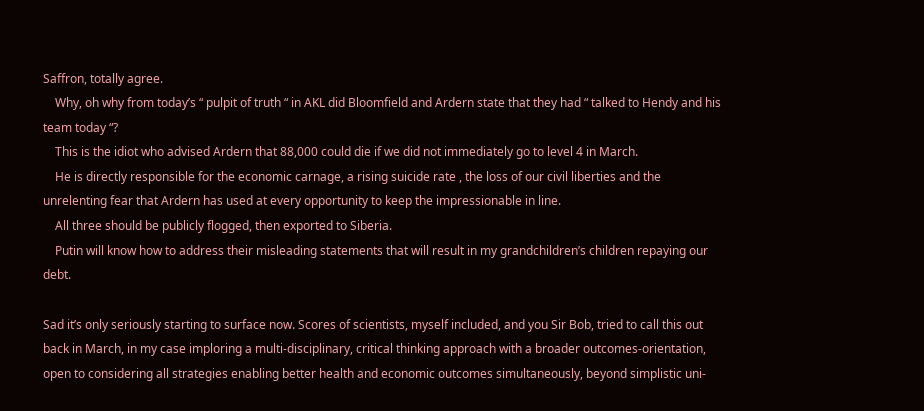Saffron, totally agree.
    Why, oh why from today’s “ pulpit of truth “ in AKL did Bloomfield and Ardern state that they had “ talked to Hendy and his team today “?
    This is the idiot who advised Ardern that 88,000 could die if we did not immediately go to level 4 in March.
    He is directly responsible for the economic carnage, a rising suicide rate , the loss of our civil liberties and the unrelenting fear that Ardern has used at every opportunity to keep the impressionable in line.
    All three should be publicly flogged, then exported to Siberia.
    Putin will know how to address their misleading statements that will result in my grandchildren’s children repaying our debt.

Sad it’s only seriously starting to surface now. Scores of scientists, myself included, and you Sir Bob, tried to call this out back in March, in my case imploring a multi-disciplinary, critical thinking approach with a broader outcomes-orientation, open to considering all strategies enabling better health and economic outcomes simultaneously, beyond simplistic uni-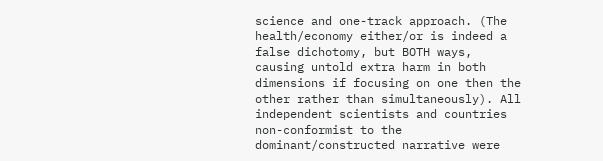science and one-track approach. (The health/economy either/or is indeed a false dichotomy, but BOTH ways, causing untold extra harm in both dimensions if focusing on one then the other rather than simultaneously). All independent scientists and countries non-conformist to the dominant/constructed narrative were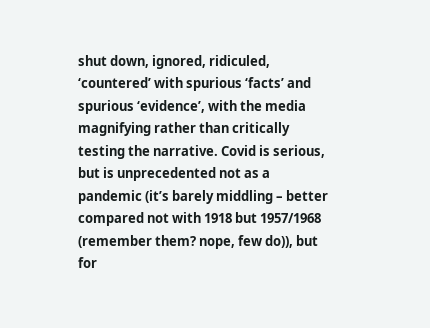shut down, ignored, ridiculed, ‘countered’ with spurious ‘facts’ and spurious ‘evidence’, with the media magnifying rather than critically testing the narrative. Covid is serious, but is unprecedented not as a pandemic (it’s barely middling – better compared not with 1918 but 1957/1968 (remember them? nope, few do)), but for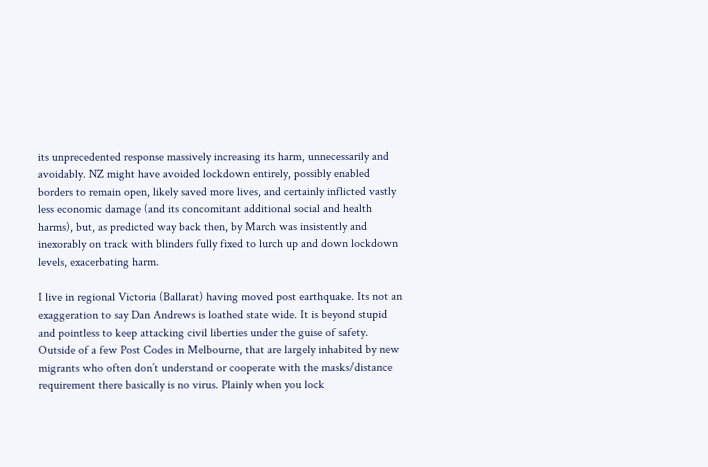its unprecedented response massively increasing its harm, unnecessarily and avoidably. NZ might have avoided lockdown entirely, possibly enabled borders to remain open, likely saved more lives, and certainly inflicted vastly less economic damage (and its concomitant additional social and health harms), but, as predicted way back then, by March was insistently and inexorably on track with blinders fully fixed to lurch up and down lockdown levels, exacerbating harm.

I live in regional Victoria (Ballarat) having moved post earthquake. Its not an exaggeration to say Dan Andrews is loathed state wide. It is beyond stupid and pointless to keep attacking civil liberties under the guise of safety. Outside of a few Post Codes in Melbourne, that are largely inhabited by new migrants who often don’t understand or cooperate with the masks/distance requirement there basically is no virus. Plainly when you lock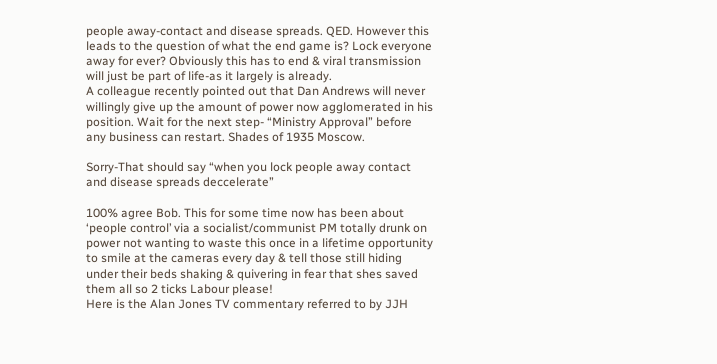people away-contact and disease spreads. QED. However this leads to the question of what the end game is? Lock everyone away for ever? Obviously this has to end & viral transmission will just be part of life-as it largely is already.
A colleague recently pointed out that Dan Andrews will never willingly give up the amount of power now agglomerated in his position. Wait for the next step- “Ministry Approval” before any business can restart. Shades of 1935 Moscow.

Sorry-That should say “when you lock people away contact and disease spreads deccelerate”

100% agree Bob. This for some time now has been about ‘people control’ via a socialist/communist PM totally drunk on power not wanting to waste this once in a lifetime opportunity to smile at the cameras every day & tell those still hiding under their beds shaking & quivering in fear that shes saved them all so 2 ticks Labour please!
Here is the Alan Jones TV commentary referred to by JJH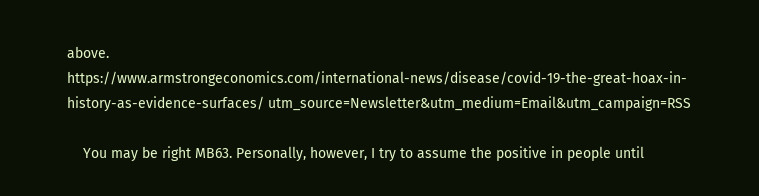above.
https://www.armstrongeconomics.com/international-news/disease/covid-19-the-great-hoax-in-history-as-evidence-surfaces/ utm_source=Newsletter&utm_medium=Email&utm_campaign=RSS

    You may be right MB63. Personally, however, I try to assume the positive in people until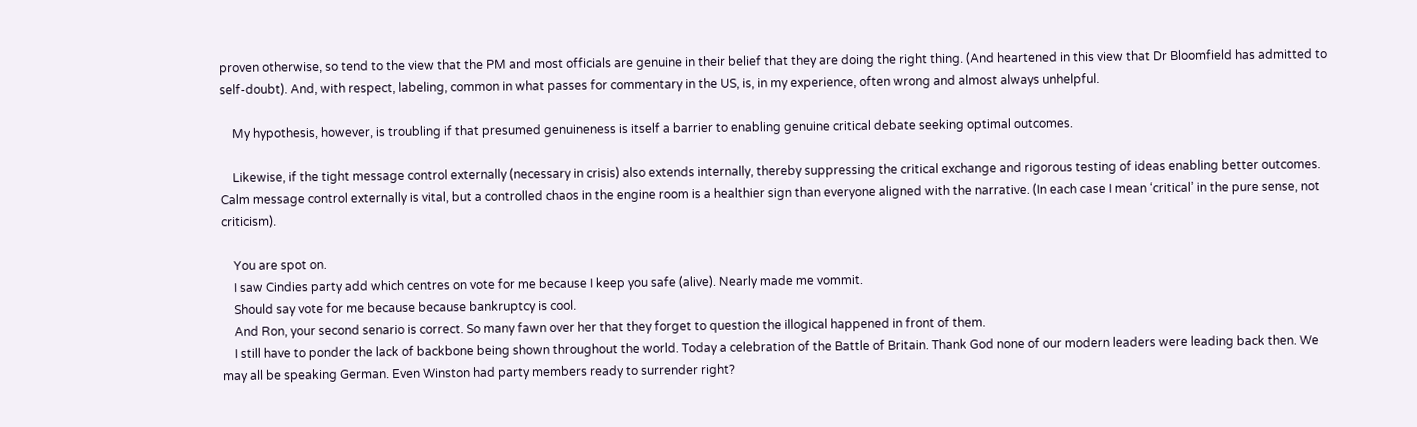proven otherwise, so tend to the view that the PM and most officials are genuine in their belief that they are doing the right thing. (And heartened in this view that Dr Bloomfield has admitted to self-doubt). And, with respect, labeling, common in what passes for commentary in the US, is, in my experience, often wrong and almost always unhelpful.

    My hypothesis, however, is troubling if that presumed genuineness is itself a barrier to enabling genuine critical debate seeking optimal outcomes.

    Likewise, if the tight message control externally (necessary in crisis) also extends internally, thereby suppressing the critical exchange and rigorous testing of ideas enabling better outcomes. Calm message control externally is vital, but a controlled chaos in the engine room is a healthier sign than everyone aligned with the narrative. (In each case I mean ‘critical’ in the pure sense, not criticism).

    You are spot on.
    I saw Cindies party add which centres on vote for me because I keep you safe (alive). Nearly made me vommit.
    Should say vote for me because because bankruptcy is cool.
    And Ron, your second senario is correct. So many fawn over her that they forget to question the illogical happened in front of them.
    I still have to ponder the lack of backbone being shown throughout the world. Today a celebration of the Battle of Britain. Thank God none of our modern leaders were leading back then. We may all be speaking German. Even Winston had party members ready to surrender right?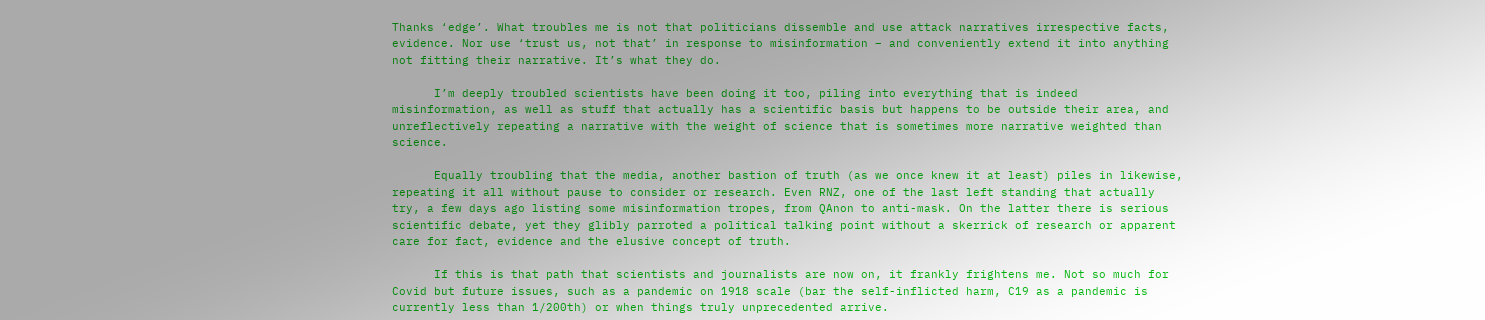Thanks ‘edge’. What troubles me is not that politicians dissemble and use attack narratives irrespective facts, evidence. Nor use ‘trust us, not that’ in response to misinformation – and conveniently extend it into anything not fitting their narrative. It’s what they do.

      I’m deeply troubled scientists have been doing it too, piling into everything that is indeed misinformation, as well as stuff that actually has a scientific basis but happens to be outside their area, and unreflectively repeating a narrative with the weight of science that is sometimes more narrative weighted than science.

      Equally troubling that the media, another bastion of truth (as we once knew it at least) piles in likewise, repeating it all without pause to consider or research. Even RNZ, one of the last left standing that actually try, a few days ago listing some misinformation tropes, from QAnon to anti-mask. On the latter there is serious scientific debate, yet they glibly parroted a political talking point without a skerrick of research or apparent care for fact, evidence and the elusive concept of truth.

      If this is that path that scientists and journalists are now on, it frankly frightens me. Not so much for Covid but future issues, such as a pandemic on 1918 scale (bar the self-inflicted harm, C19 as a pandemic is currently less than 1/200th) or when things truly unprecedented arrive.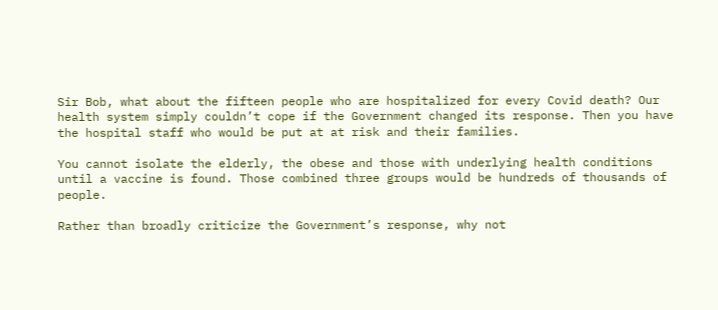Sir Bob, what about the fifteen people who are hospitalized for every Covid death? Our health system simply couldn’t cope if the Government changed its response. Then you have the hospital staff who would be put at at risk and their families.

You cannot isolate the elderly, the obese and those with underlying health conditions until a vaccine is found. Those combined three groups would be hundreds of thousands of people.

Rather than broadly criticize the Government’s response, why not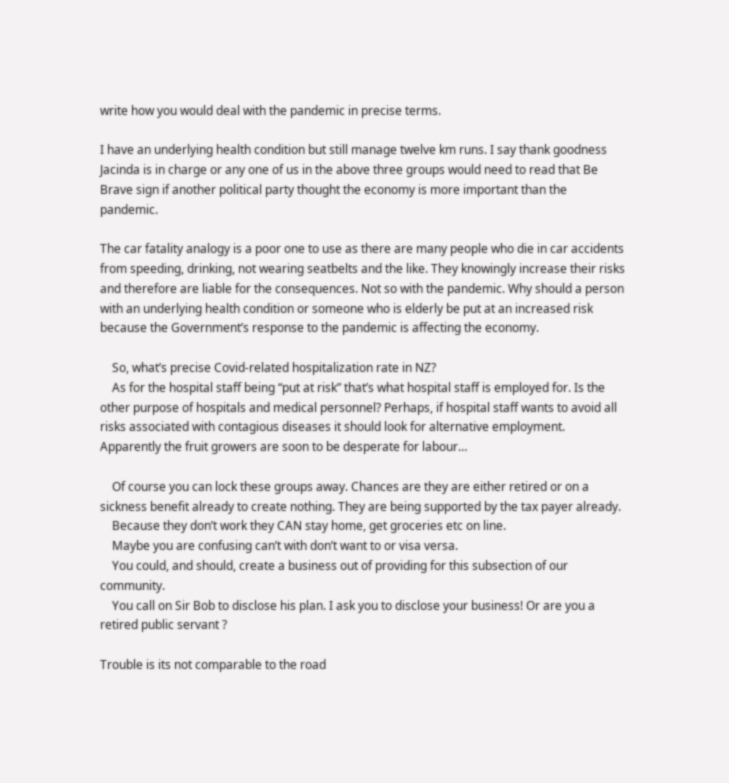write how you would deal with the pandemic in precise terms.

I have an underlying health condition but still manage twelve km runs. I say thank goodness Jacinda is in charge or any one of us in the above three groups would need to read that Be Brave sign if another political party thought the economy is more important than the pandemic.

The car fatality analogy is a poor one to use as there are many people who die in car accidents from speeding, drinking, not wearing seatbelts and the like. They knowingly increase their risks and therefore are liable for the consequences. Not so with the pandemic. Why should a person with an underlying health condition or someone who is elderly be put at an increased risk because the Government’s response to the pandemic is affecting the economy.

    So, what’s precise Covid-related hospitalization rate in NZ?
    As for the hospital staff being “put at risk” that’s what hospital staff is employed for. Is the other purpose of hospitals and medical personnel? Perhaps, if hospital staff wants to avoid all risks associated with contagious diseases it should look for alternative employment. Apparently the fruit growers are soon to be desperate for labour…

    Of course you can lock these groups away. Chances are they are either retired or on a sickness benefit already to create nothing. They are being supported by the tax payer already.
    Because they don’t work they CAN stay home, get groceries etc on line.
    Maybe you are confusing can’t with don’t want to or visa versa.
    You could, and should, create a business out of providing for this subsection of our community.
    You call on Sir Bob to disclose his plan. I ask you to disclose your business! Or are you a retired public servant ?

Trouble is its not comparable to the road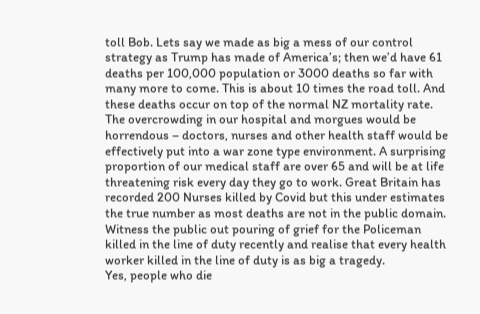toll Bob. Lets say we made as big a mess of our control strategy as Trump has made of America’s; then we’d have 61 deaths per 100,000 population or 3000 deaths so far with many more to come. This is about 10 times the road toll. And these deaths occur on top of the normal NZ mortality rate. The overcrowding in our hospital and morgues would be horrendous – doctors, nurses and other health staff would be effectively put into a war zone type environment. A surprising proportion of our medical staff are over 65 and will be at life threatening risk every day they go to work. Great Britain has recorded 200 Nurses killed by Covid but this under estimates the true number as most deaths are not in the public domain. Witness the public out pouring of grief for the Policeman killed in the line of duty recently and realise that every health worker killed in the line of duty is as big a tragedy.
Yes, people who die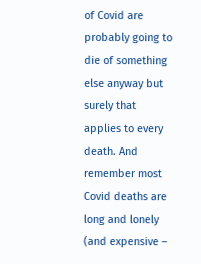of Covid are probably going to die of something else anyway but surely that applies to every death. And remember most Covid deaths are long and lonely (and expensive –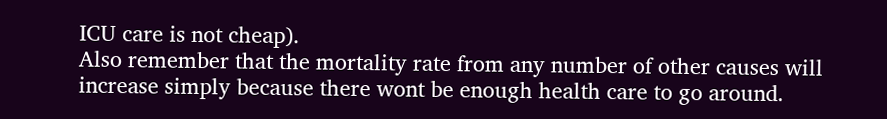ICU care is not cheap).
Also remember that the mortality rate from any number of other causes will increase simply because there wont be enough health care to go around.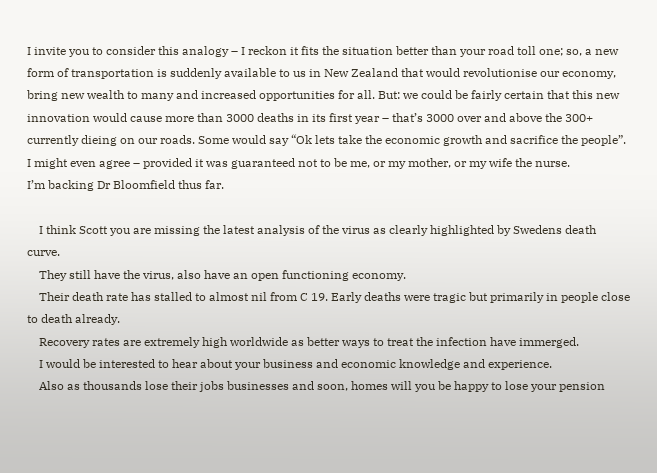I invite you to consider this analogy – I reckon it fits the situation better than your road toll one; so, a new form of transportation is suddenly available to us in New Zealand that would revolutionise our economy, bring new wealth to many and increased opportunities for all. But: we could be fairly certain that this new innovation would cause more than 3000 deaths in its first year – that’s 3000 over and above the 300+ currently dieing on our roads. Some would say “Ok lets take the economic growth and sacrifice the people”. I might even agree – provided it was guaranteed not to be me, or my mother, or my wife the nurse.
I’m backing Dr Bloomfield thus far.

    I think Scott you are missing the latest analysis of the virus as clearly highlighted by Swedens death curve.
    They still have the virus, also have an open functioning economy.
    Their death rate has stalled to almost nil from C 19. Early deaths were tragic but primarily in people close to death already.
    Recovery rates are extremely high worldwide as better ways to treat the infection have immerged.
    I would be interested to hear about your business and economic knowledge and experience.
    Also as thousands lose their jobs businesses and soon, homes will you be happy to lose your pension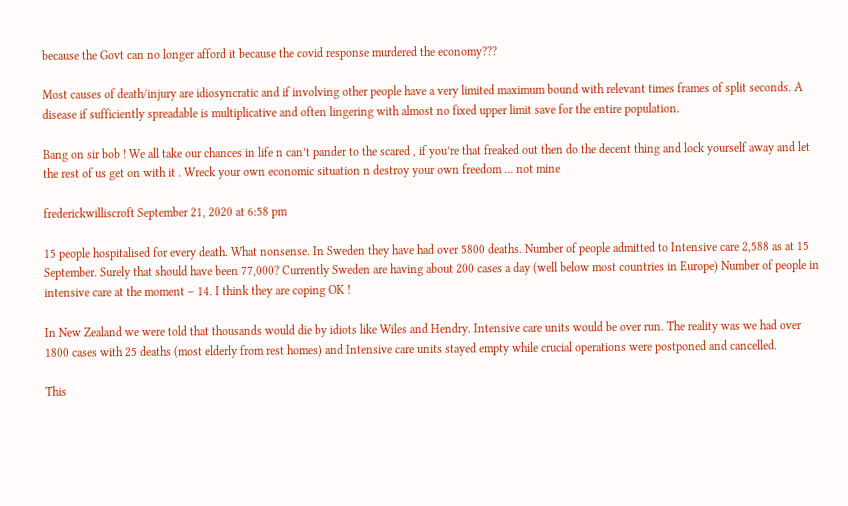because the Govt can no longer afford it because the covid response murdered the economy???

Most causes of death/injury are idiosyncratic and if involving other people have a very limited maximum bound with relevant times frames of split seconds. A disease if sufficiently spreadable is multiplicative and often lingering with almost no fixed upper limit save for the entire population.

Bang on sir bob ! We all take our chances in life n can’t pander to the scared , if you’re that freaked out then do the decent thing and lock yourself away and let the rest of us get on with it . Wreck your own economic situation n destroy your own freedom … not mine

frederickwilliscroft September 21, 2020 at 6:58 pm

15 people hospitalised for every death. What nonsense. In Sweden they have had over 5800 deaths. Number of people admitted to Intensive care 2,588 as at 15 September. Surely that should have been 77,000? Currently Sweden are having about 200 cases a day (well below most countries in Europe) Number of people in intensive care at the moment – 14. I think they are coping OK !

In New Zealand we were told that thousands would die by idiots like Wiles and Hendry. Intensive care units would be over run. The reality was we had over 1800 cases with 25 deaths (most elderly from rest homes) and Intensive care units stayed empty while crucial operations were postponed and cancelled.

This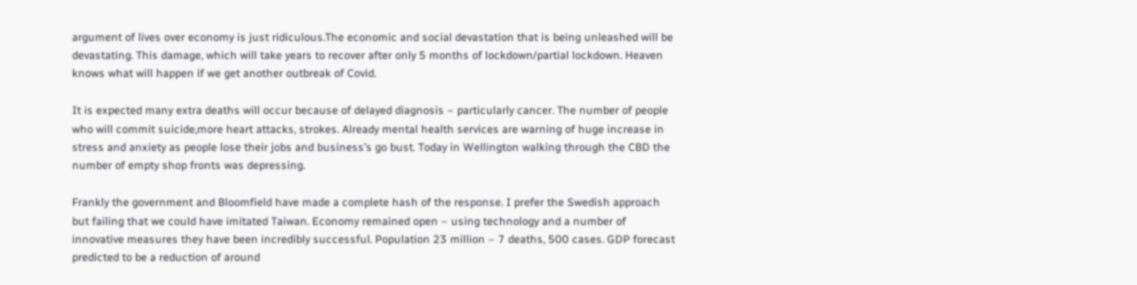argument of lives over economy is just ridiculous.The economic and social devastation that is being unleashed will be devastating. This damage, which will take years to recover after only 5 months of lockdown/partial lockdown. Heaven knows what will happen if we get another outbreak of Covid.

It is expected many extra deaths will occur because of delayed diagnosis – particularly cancer. The number of people who will commit suicide,more heart attacks, strokes. Already mental health services are warning of huge increase in stress and anxiety as people lose their jobs and business’s go bust. Today in Wellington walking through the CBD the number of empty shop fronts was depressing.

Frankly the government and Bloomfield have made a complete hash of the response. I prefer the Swedish approach but failing that we could have imitated Taiwan. Economy remained open – using technology and a number of innovative measures they have been incredibly successful. Population 23 million – 7 deaths, 500 cases. GDP forecast predicted to be a reduction of around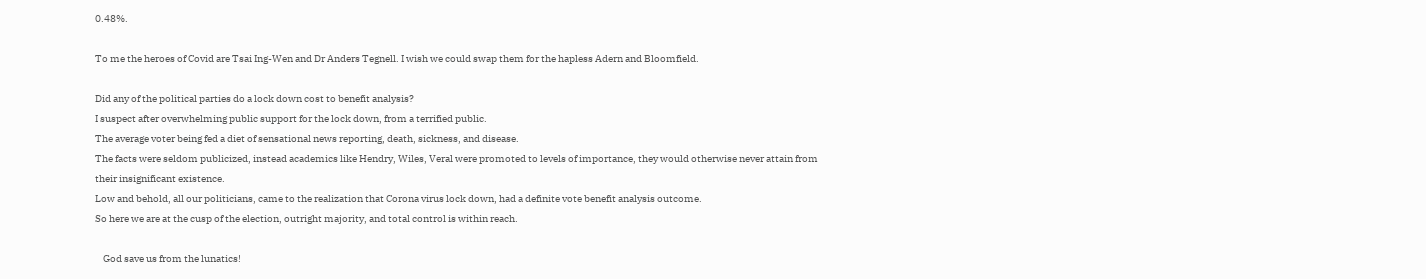0.48%.

To me the heroes of Covid are Tsai Ing-Wen and Dr Anders Tegnell. I wish we could swap them for the hapless Adern and Bloomfield.

Did any of the political parties do a lock down cost to benefit analysis?
I suspect after overwhelming public support for the lock down, from a terrified public.
The average voter being fed a diet of sensational news reporting, death, sickness, and disease.
The facts were seldom publicized, instead academics like Hendry, Wiles, Veral were promoted to levels of importance, they would otherwise never attain from their insignificant existence.
Low and behold, all our politicians, came to the realization that Corona virus lock down, had a definite vote benefit analysis outcome.
So here we are at the cusp of the election, outright majority, and total control is within reach.

    God save us from the lunatics!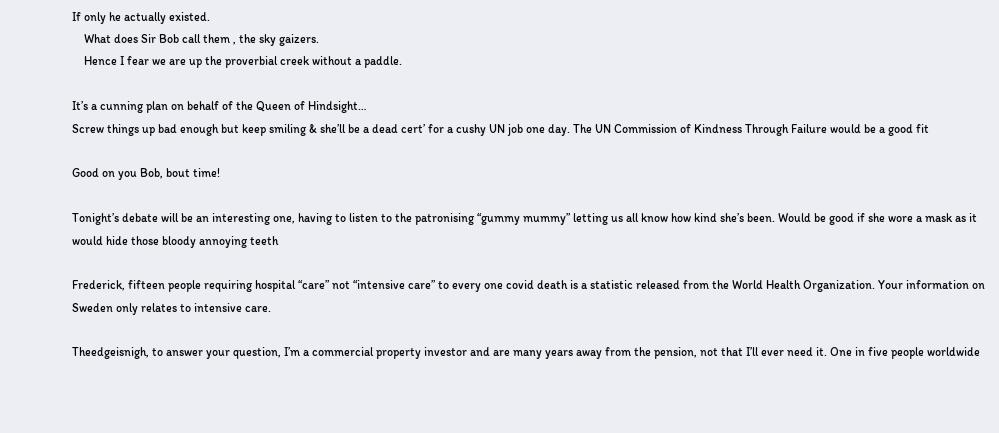If only he actually existed.
    What does Sir Bob call them , the sky gaizers.
    Hence I fear we are up the proverbial creek without a paddle.

It’s a cunning plan on behalf of the Queen of Hindsight…
Screw things up bad enough but keep smiling & she’ll be a dead cert’ for a cushy UN job one day. The UN Commission of Kindness Through Failure would be a good fit

Good on you Bob, bout time!

Tonight’s debate will be an interesting one, having to listen to the patronising “gummy mummy” letting us all know how kind she’s been. Would be good if she wore a mask as it would hide those bloody annoying teeth

Frederick, fifteen people requiring hospital “care” not “intensive care” to every one covid death is a statistic released from the World Health Organization. Your information on Sweden only relates to intensive care.

Theedgeisnigh, to answer your question, I’m a commercial property investor and are many years away from the pension, not that I’ll ever need it. One in five people worldwide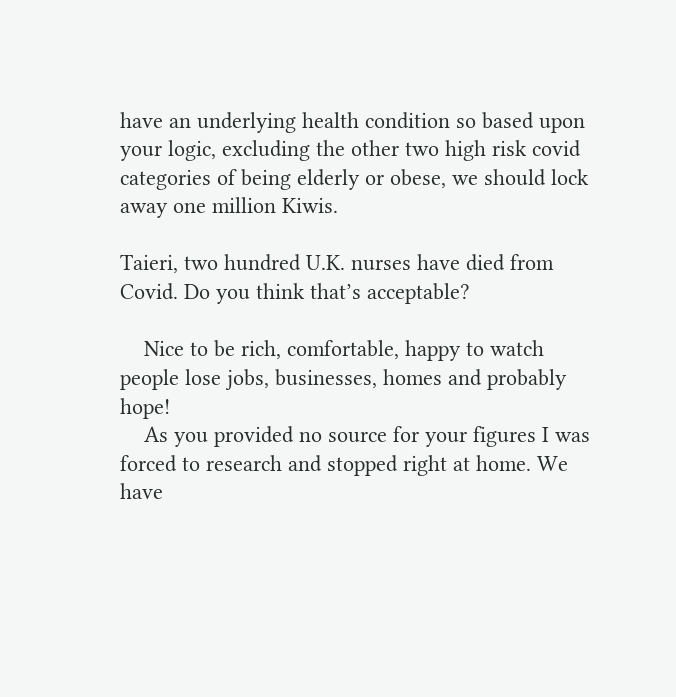have an underlying health condition so based upon your logic, excluding the other two high risk covid categories of being elderly or obese, we should lock away one million Kiwis.

Taieri, two hundred U.K. nurses have died from Covid. Do you think that’s acceptable?

    Nice to be rich, comfortable, happy to watch people lose jobs, businesses, homes and probably hope!
    As you provided no source for your figures I was forced to research and stopped right at home. We have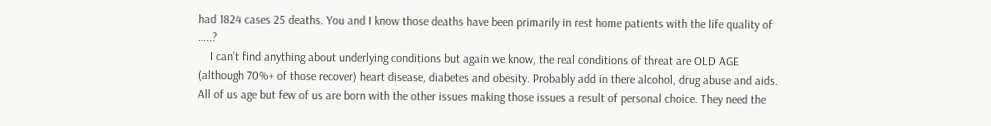had 1824 cases 25 deaths. You and I know those deaths have been primarily in rest home patients with the life quality of …..?
    I can’t find anything about underlying conditions but again we know, the real conditions of threat are OLD AGE (although 70%+ of those recover) heart disease, diabetes and obesity. Probably add in there alcohol, drug abuse and aids. All of us age but few of us are born with the other issues making those issues a result of personal choice. They need the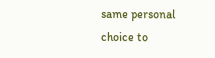same personal choice to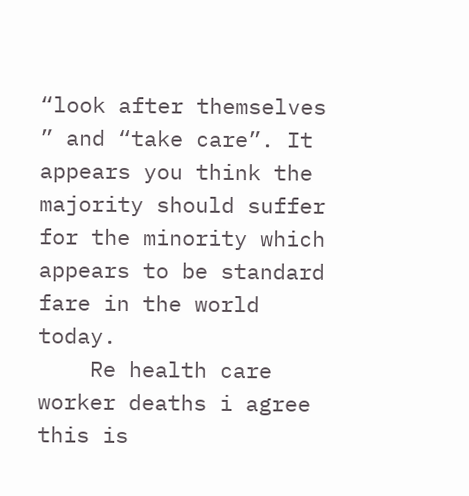“look after themselves ” and “take care”. It appears you think the majority should suffer for the minority which appears to be standard fare in the world today.
    Re health care worker deaths i agree this is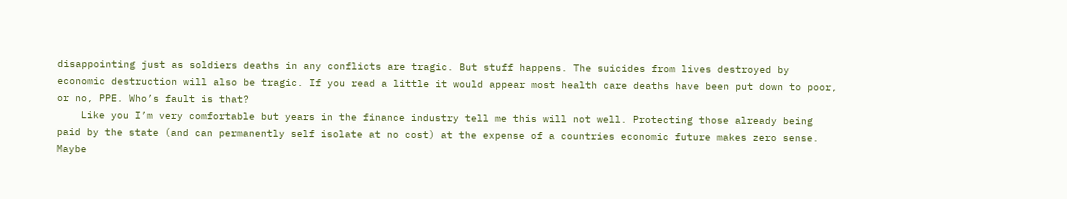disappointing just as soldiers deaths in any conflicts are tragic. But stuff happens. The suicides from lives destroyed by economic destruction will also be tragic. If you read a little it would appear most health care deaths have been put down to poor, or no, PPE. Who’s fault is that?
    Like you I’m very comfortable but years in the finance industry tell me this will not well. Protecting those already being paid by the state (and can permanently self isolate at no cost) at the expense of a countries economic future makes zero sense. Maybe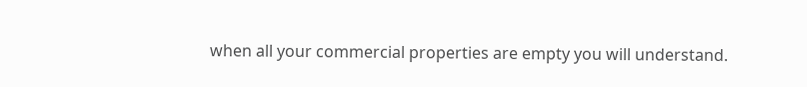when all your commercial properties are empty you will understand.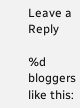Leave a Reply

%d bloggers like this: